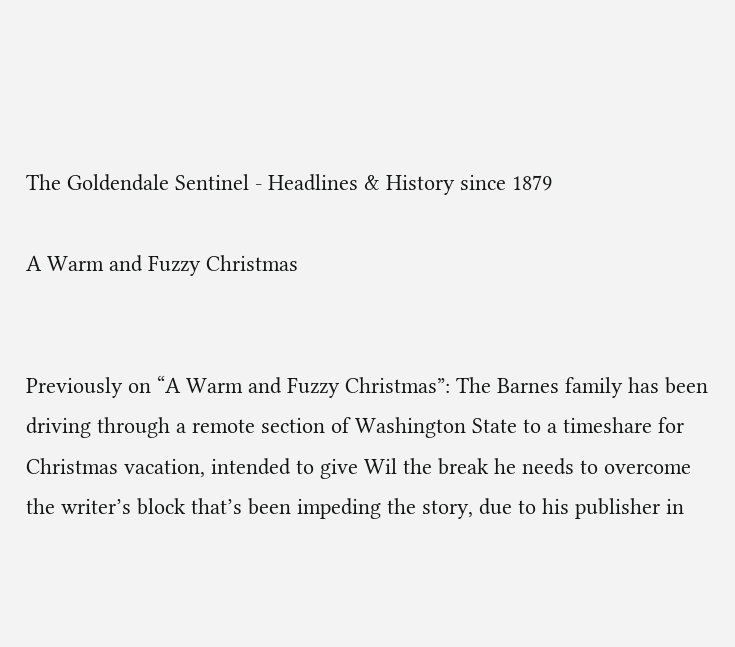The Goldendale Sentinel - Headlines & History since 1879

A Warm and Fuzzy Christmas


Previously on “A Warm and Fuzzy Christmas”: The Barnes family has been driving through a remote section of Washington State to a timeshare for Christmas vacation, intended to give Wil the break he needs to overcome the writer’s block that’s been impeding the story, due to his publisher in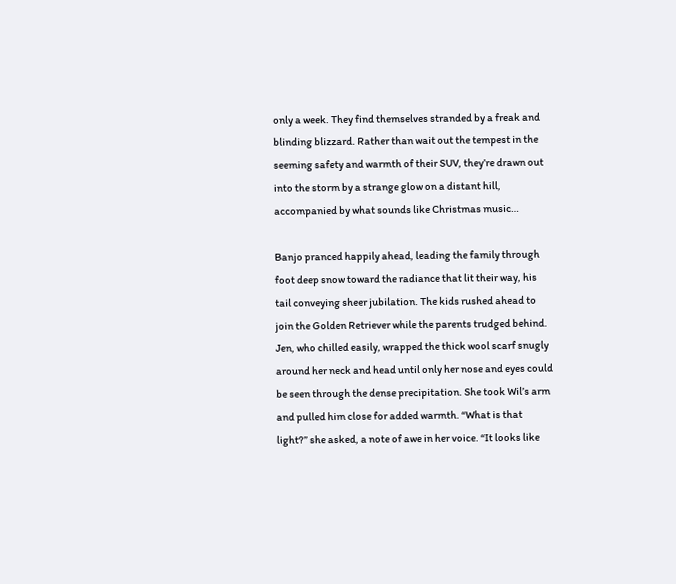only a week. They find themselves stranded by a freak and blinding blizzard. Rather than wait out the tempest in the seeming safety and warmth of their SUV, they’re drawn out into the storm by a strange glow on a distant hill, accompanied by what sounds like Christmas music…

Banjo pranced happily ahead, leading the family through foot deep snow toward the radiance that lit their way, his tail conveying sheer jubilation. The kids rushed ahead to join the Golden Retriever while the parents trudged behind. Jen, who chilled easily, wrapped the thick wool scarf snugly around her neck and head until only her nose and eyes could be seen through the dense precipitation. She took Wil’s arm and pulled him close for added warmth. “What is that light?” she asked, a note of awe in her voice. “It looks like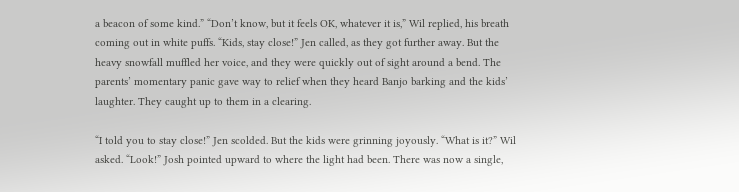a beacon of some kind.” “Don’t know, but it feels OK, whatever it is,” Wil replied, his breath coming out in white puffs. “Kids, stay close!” Jen called, as they got further away. But the heavy snowfall muffled her voice, and they were quickly out of sight around a bend. The parents’ momentary panic gave way to relief when they heard Banjo barking and the kids’ laughter. They caught up to them in a clearing.

“I told you to stay close!” Jen scolded. But the kids were grinning joyously. “What is it?” Wil asked. “Look!” Josh pointed upward to where the light had been. There was now a single,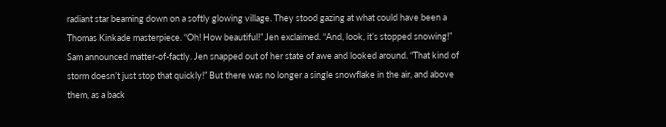radiant star beaming down on a softly glowing village. They stood gazing at what could have been a Thomas Kinkade masterpiece. “Oh! How beautiful!” Jen exclaimed. “And, look, it’s stopped snowing!” Sam announced matter-of-factly. Jen snapped out of her state of awe and looked around. “That kind of storm doesn’t just stop that quickly!” But there was no longer a single snowflake in the air, and above them, as a back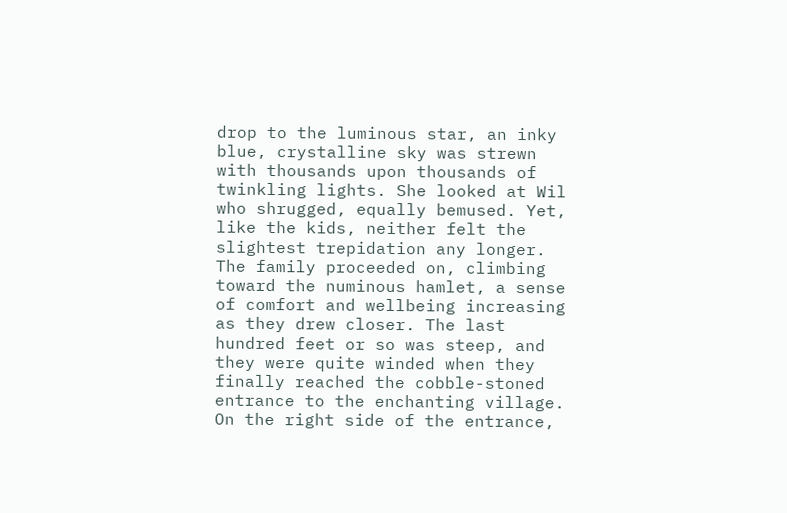drop to the luminous star, an inky blue, crystalline sky was strewn with thousands upon thousands of twinkling lights. She looked at Wil who shrugged, equally bemused. Yet, like the kids, neither felt the slightest trepidation any longer. The family proceeded on, climbing toward the numinous hamlet, a sense of comfort and wellbeing increasing as they drew closer. The last hundred feet or so was steep, and they were quite winded when they finally reached the cobble-stoned entrance to the enchanting village. On the right side of the entrance,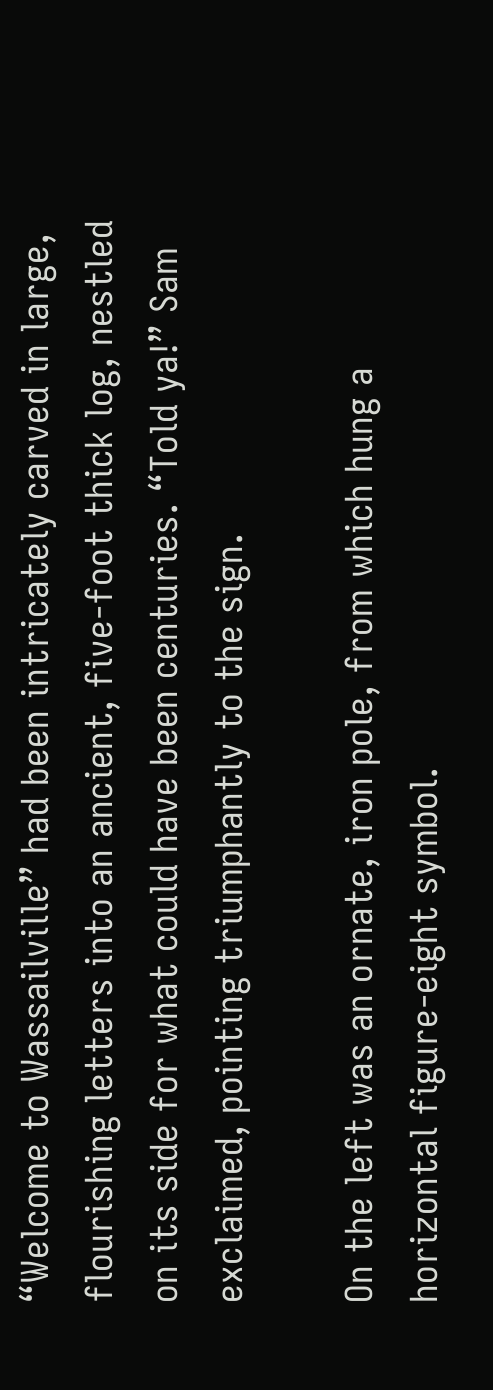“Welcome to Wassailville” had been intricately carved in large, flourishing letters into an ancient, five-foot thick log, nestled on its side for what could have been centuries. “Told ya!” Sam exclaimed, pointing triumphantly to the sign.

On the left was an ornate, iron pole, from which hung a horizontal figure-eight symbol.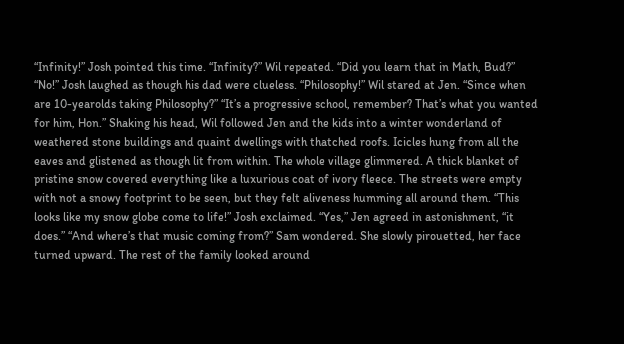“Infinity!” Josh pointed this time. “Infinity?” Wil repeated. “Did you learn that in Math, Bud?” “No!” Josh laughed as though his dad were clueless. “Philosophy!” Wil stared at Jen. “Since when are 10-yearolds taking Philosophy?” “It’s a progressive school, remember? That’s what you wanted for him, Hon.” Shaking his head, Wil followed Jen and the kids into a winter wonderland of weathered stone buildings and quaint dwellings with thatched roofs. Icicles hung from all the eaves and glistened as though lit from within. The whole village glimmered. A thick blanket of pristine snow covered everything like a luxurious coat of ivory fleece. The streets were empty with not a snowy footprint to be seen, but they felt aliveness humming all around them. “This looks like my snow globe come to life!” Josh exclaimed. “Yes,” Jen agreed in astonishment, “it does.” “And where’s that music coming from?” Sam wondered. She slowly pirouetted, her face turned upward. The rest of the family looked around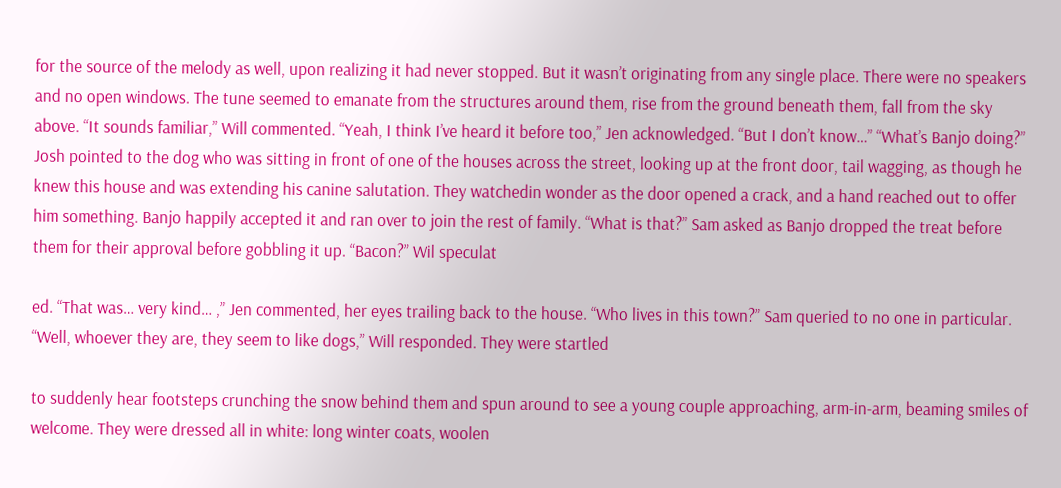for the source of the melody as well, upon realizing it had never stopped. But it wasn’t originating from any single place. There were no speakers and no open windows. The tune seemed to emanate from the structures around them, rise from the ground beneath them, fall from the sky above. “It sounds familiar,” Will commented. “Yeah, I think I’ve heard it before too,” Jen acknowledged. “But I don’t know…” “What’s Banjo doing?” Josh pointed to the dog who was sitting in front of one of the houses across the street, looking up at the front door, tail wagging, as though he knew this house and was extending his canine salutation. They watchedin wonder as the door opened a crack, and a hand reached out to offer him something. Banjo happily accepted it and ran over to join the rest of family. “What is that?” Sam asked as Banjo dropped the treat before them for their approval before gobbling it up. “Bacon?” Wil speculat

ed. “That was… very kind… ,” Jen commented, her eyes trailing back to the house. “Who lives in this town?” Sam queried to no one in particular. “Well, whoever they are, they seem to like dogs,” Will responded. They were startled

to suddenly hear footsteps crunching the snow behind them and spun around to see a young couple approaching, arm-in-arm, beaming smiles of welcome. They were dressed all in white: long winter coats, woolen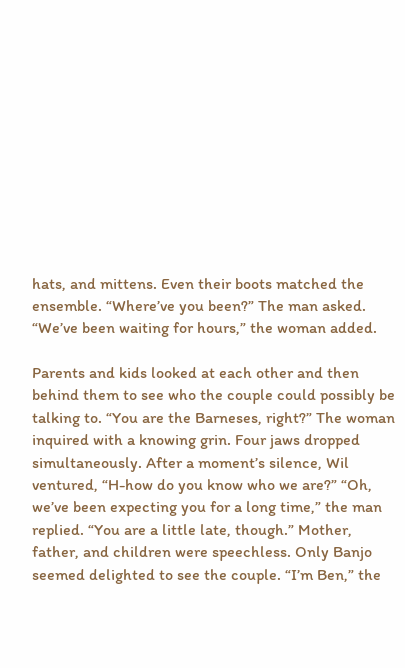hats, and mittens. Even their boots matched the ensemble. “Where’ve you been?” The man asked. “We’ve been waiting for hours,” the woman added.

Parents and kids looked at each other and then behind them to see who the couple could possibly be talking to. “You are the Barneses, right?” The woman inquired with a knowing grin. Four jaws dropped simultaneously. After a moment’s silence, Wil ventured, “H-how do you know who we are?” “Oh, we’ve been expecting you for a long time,” the man replied. “You are a little late, though.” Mother, father, and children were speechless. Only Banjo seemed delighted to see the couple. “I’m Ben,” the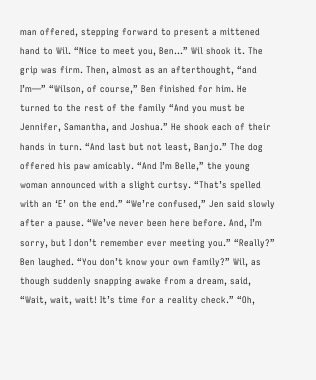man offered, stepping forward to present a mittened hand to Wil. “Nice to meet you, Ben…” Wil shook it. The grip was firm. Then, almost as an afterthought, “and I’m—” “Wilson, of course,” Ben finished for him. He turned to the rest of the family “And you must be Jennifer, Samantha, and Joshua.” He shook each of their hands in turn. “And last but not least, Banjo.” The dog offered his paw amicably. “And I’m Belle,” the young woman announced with a slight curtsy. “That’s spelled with an ‘E’ on the end.” “We’re confused,” Jen said slowly after a pause. “We’ve never been here before. And, I’m sorry, but I don’t remember ever meeting you.” “Really?” Ben laughed. “You don’t know your own family?” Wil, as though suddenly snapping awake from a dream, said, “Wait, wait, wait! It’s time for a reality check.” “Oh,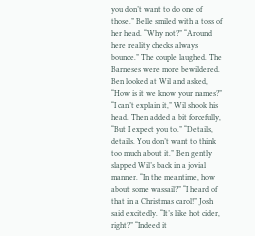you don’t want to do one of those.” Belle smiled with a toss of her head. “Why not?” “Around here reality checks always bounce.” The couple laughed. The Barneses were more bewildered. Ben looked at Wil and asked, “How is it we know your names?” “I can’t explain it,” Wil shook his head. Then added a bit forcefully, “But I expect you to.” “Details, details. You don’t want to think too much about it.” Ben gently slapped Wil’s back in a jovial manner. “In the meantime, how about some wassail?” “I heard of that in a Christmas carol!” Josh said excitedly. “It’s like hot cider, right?” “Indeed it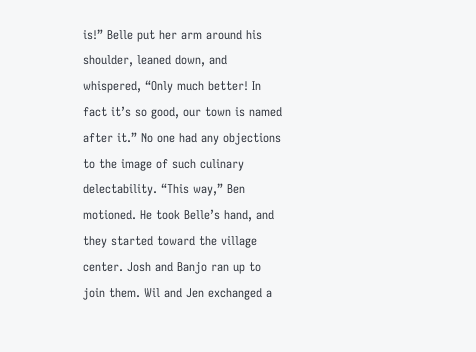is!” Belle put her arm around his shoulder, leaned down, and whispered, “Only much better! In fact it’s so good, our town is named after it.” No one had any objections to the image of such culinary delectability. “This way,” Ben motioned. He took Belle’s hand, and they started toward the village center. Josh and Banjo ran up to join them. Wil and Jen exchanged a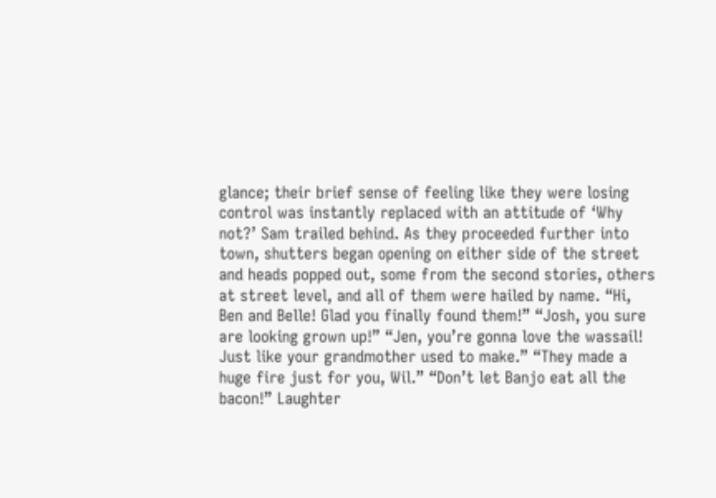glance; their brief sense of feeling like they were losing control was instantly replaced with an attitude of ‘Why not?’ Sam trailed behind. As they proceeded further into town, shutters began opening on either side of the street and heads popped out, some from the second stories, others at street level, and all of them were hailed by name. “Hi, Ben and Belle! Glad you finally found them!” “Josh, you sure are looking grown up!” “Jen, you’re gonna love the wassail! Just like your grandmother used to make.” “They made a huge fire just for you, Wil.” “Don’t let Banjo eat all the bacon!” Laughter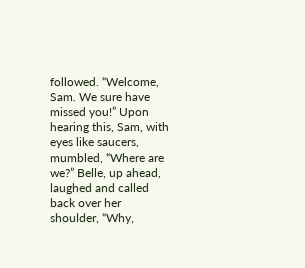followed. “Welcome, Sam. We sure have missed you!” Upon hearing this, Sam, with eyes like saucers, mumbled, “Where are we?” Belle, up ahead, laughed and called back over her shoulder, “Why,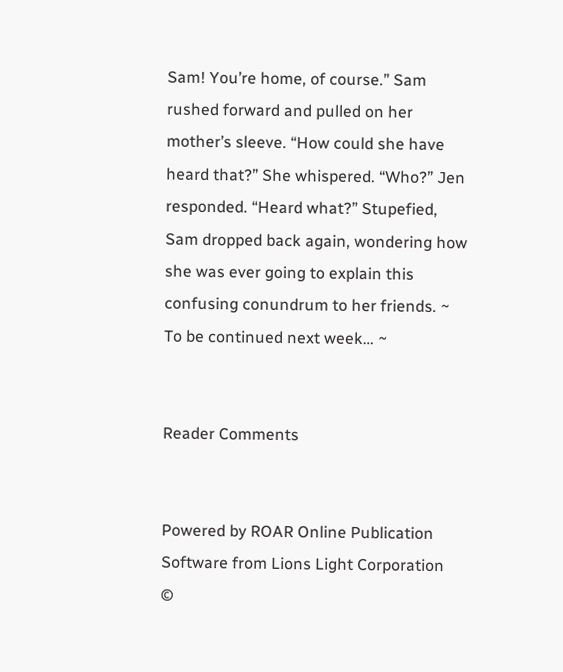Sam! You’re home, of course.” Sam rushed forward and pulled on her mother’s sleeve. “How could she have heard that?” She whispered. “Who?” Jen responded. “Heard what?” Stupefied, Sam dropped back again, wondering how she was ever going to explain this confusing conundrum to her friends. ~ To be continued next week… ~


Reader Comments


Powered by ROAR Online Publication Software from Lions Light Corporation
©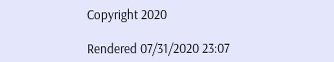Copyright 2020

Rendered 07/31/2020 23:07